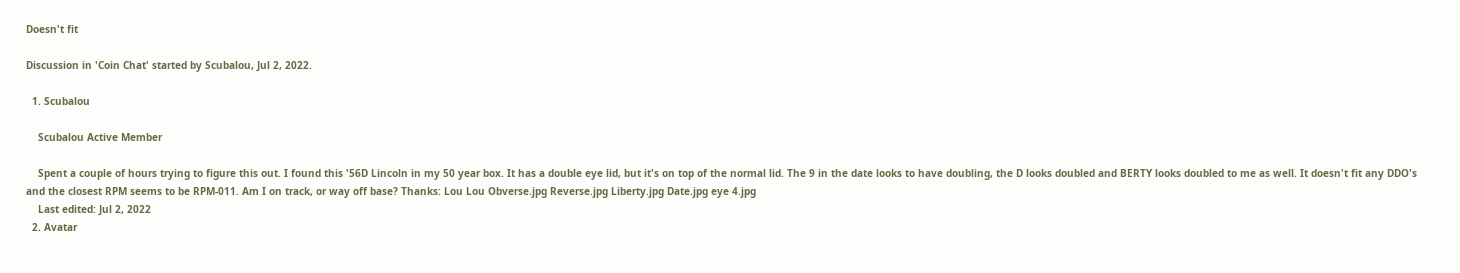Doesn't fit

Discussion in 'Coin Chat' started by Scubalou, Jul 2, 2022.

  1. Scubalou

    Scubalou Active Member

    Spent a couple of hours trying to figure this out. I found this '56D Lincoln in my 50 year box. It has a double eye lid, but it's on top of the normal lid. The 9 in the date looks to have doubling, the D looks doubled and BERTY looks doubled to me as well. It doesn't fit any DDO's and the closest RPM seems to be RPM-011. Am I on track, or way off base? Thanks: Lou Lou Obverse.jpg Reverse.jpg Liberty.jpg Date.jpg eye 4.jpg
    Last edited: Jul 2, 2022
  2. Avatar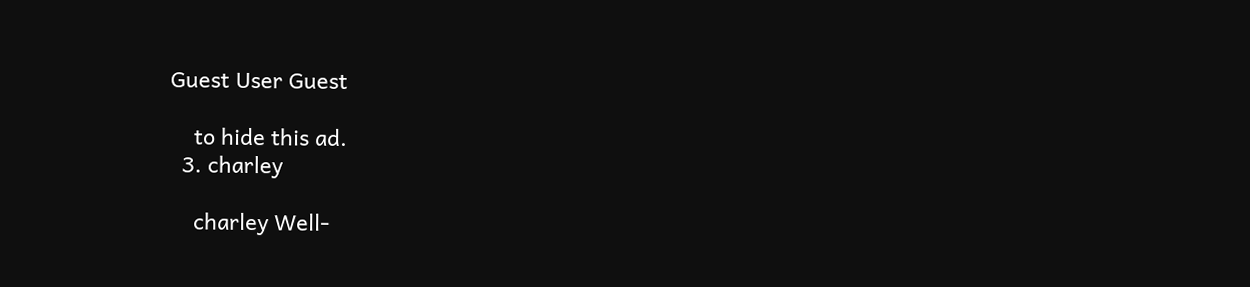Guest User Guest

    to hide this ad.
  3. charley

    charley Well-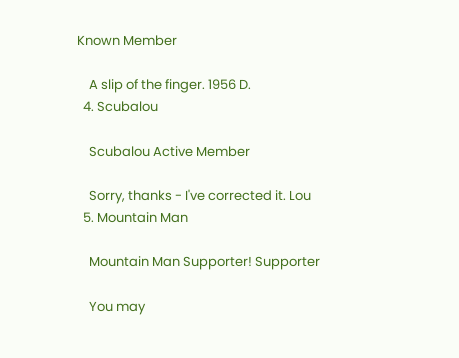Known Member

    A slip of the finger. 1956 D.
  4. Scubalou

    Scubalou Active Member

    Sorry, thanks - I've corrected it. Lou
  5. Mountain Man

    Mountain Man Supporter! Supporter

    You may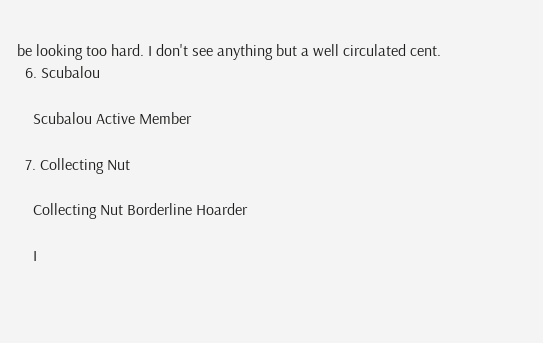be looking too hard. I don't see anything but a well circulated cent.
  6. Scubalou

    Scubalou Active Member

  7. Collecting Nut

    Collecting Nut Borderline Hoarder

    I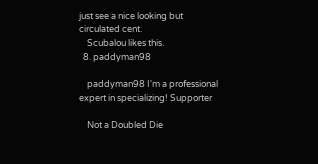just see a nice looking but circulated cent.
    Scubalou likes this.
  8. paddyman98

    paddyman98 I'm a professional expert in specializing! Supporter

    Not a Doubled Die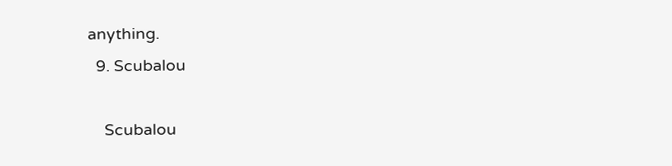anything.
  9. Scubalou

    Scubalou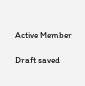Active Member

Draft saved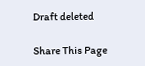Draft deleted

Share This Page